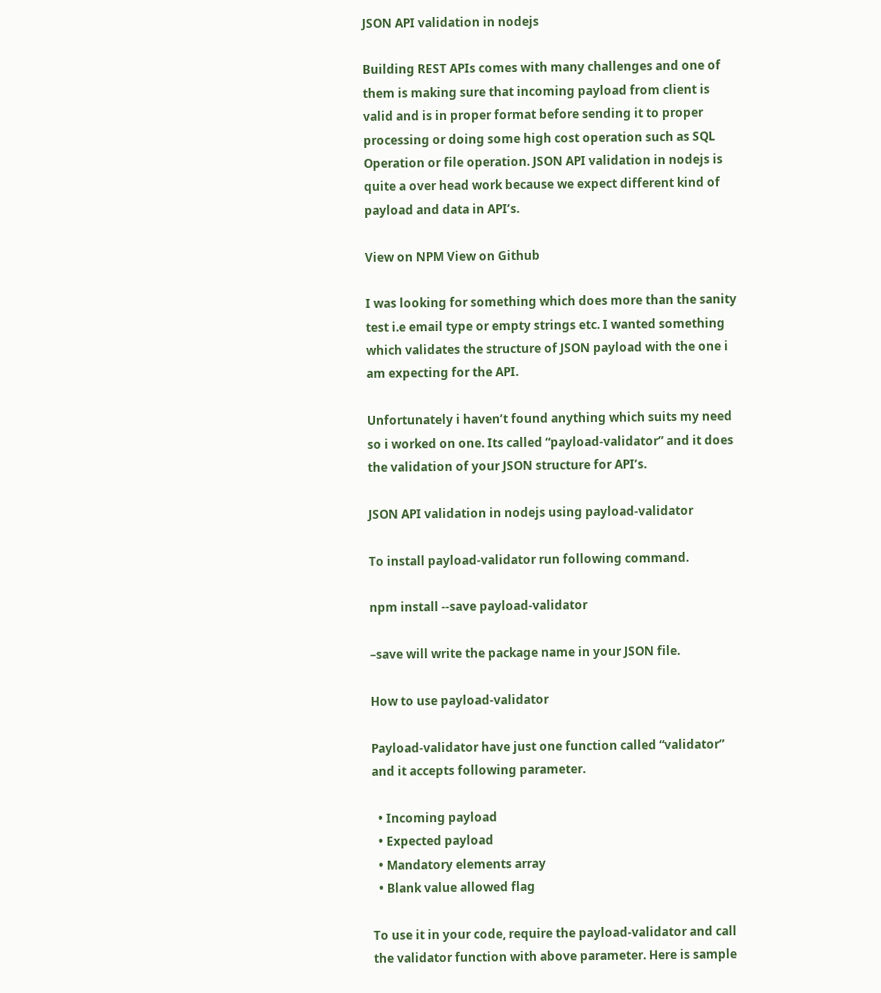JSON API validation in nodejs

Building REST APIs comes with many challenges and one of them is making sure that incoming payload from client is valid and is in proper format before sending it to proper processing or doing some high cost operation such as SQL Operation or file operation. JSON API validation in nodejs is quite a over head work because we expect different kind of payload and data in API’s.

View on NPM View on Github

I was looking for something which does more than the sanity test i.e email type or empty strings etc. I wanted something which validates the structure of JSON payload with the one i am expecting for the API.

Unfortunately i haven’t found anything which suits my need so i worked on one. Its called “payload-validator” and it does the validation of your JSON structure for API’s.

JSON API validation in nodejs using payload-validator

To install payload-validator run following command.

npm install --save payload-validator

–save will write the package name in your JSON file.

How to use payload-validator

Payload-validator have just one function called “validator” and it accepts following parameter.

  • Incoming payload
  • Expected payload
  • Mandatory elements array
  • Blank value allowed flag

To use it in your code, require the payload-validator and call the validator function with above parameter. Here is sample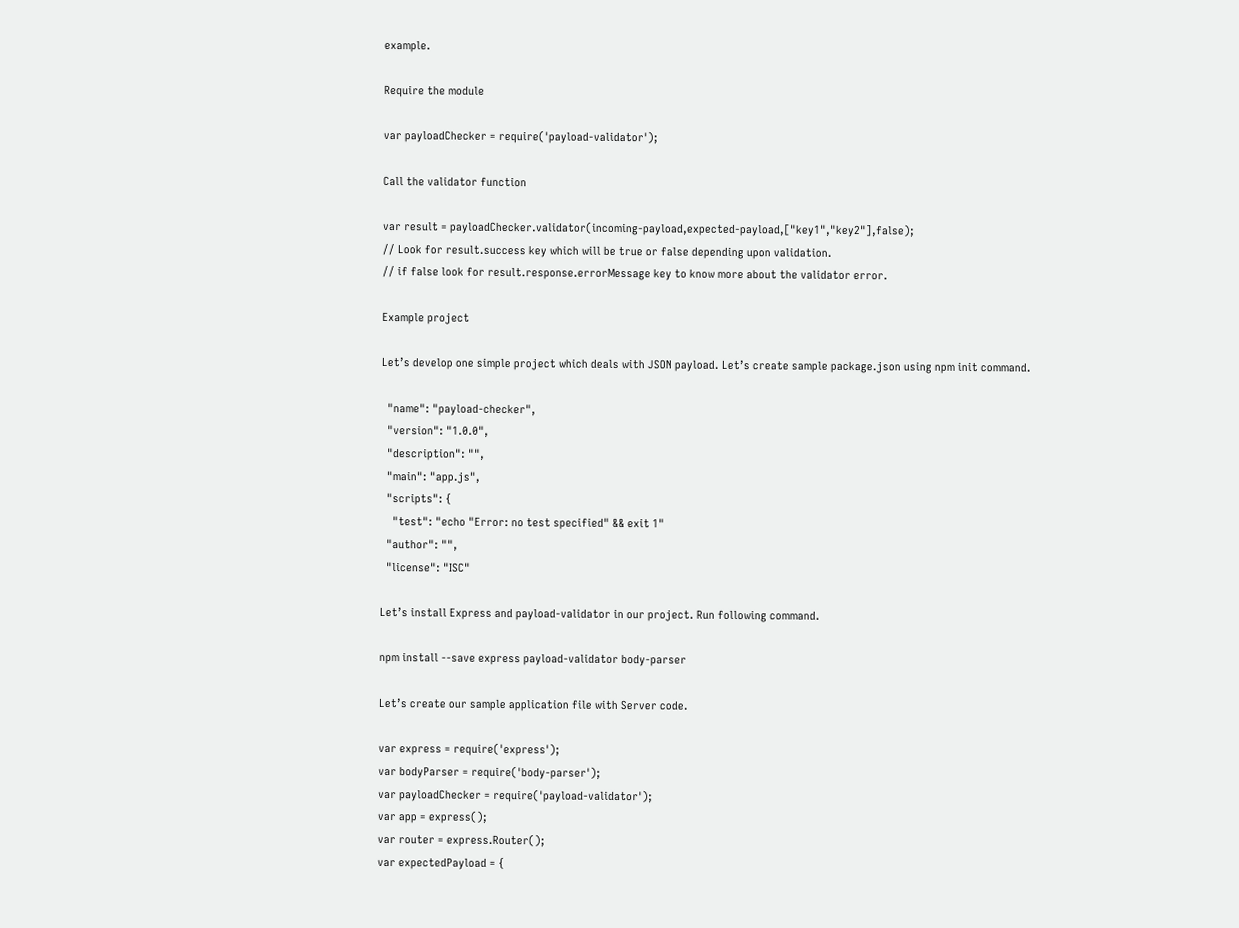example.

Require the module

var payloadChecker = require('payload-validator');

Call the validator function

var result = payloadChecker.validator(incoming-payload,expected-payload,["key1","key2"],false);
// Look for result.success key which will be true or false depending upon validation.
// if false look for result.response.errorMessage key to know more about the validator error.

Example project

Let’s develop one simple project which deals with JSON payload. Let’s create sample package.json using npm init command.

  "name": "payload-checker",
  "version": "1.0.0",
  "description": "",
  "main": "app.js",
  "scripts": {
    "test": "echo "Error: no test specified" && exit 1"
  "author": "",
  "license": "ISC"

Let’s install Express and payload-validator in our project. Run following command.

npm install --save express payload-validator body-parser

Let’s create our sample application file with Server code.

var express = require('express');
var bodyParser = require('body-parser');
var payloadChecker = require('payload-validator');
var app = express();
var router = express.Router();
var expectedPayload = {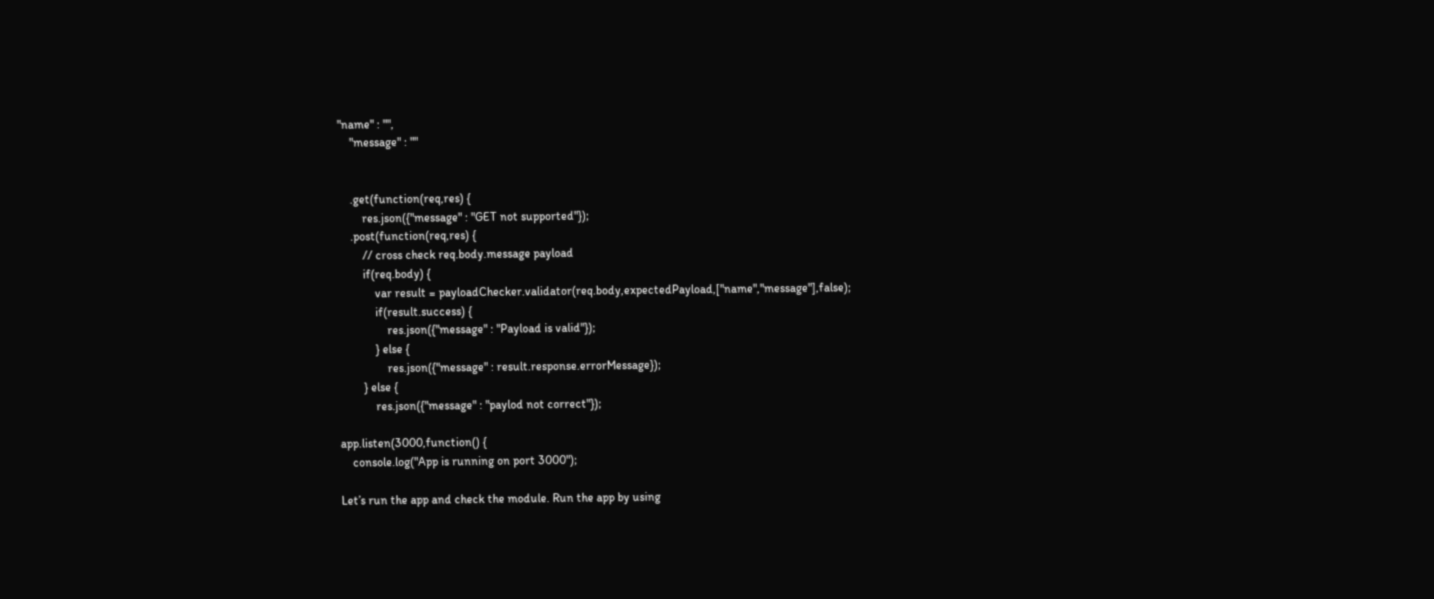"name" : "",
    "message" : ""


    .get(function(req,res) {
        res.json({"message" : "GET not supported"});
    .post(function(req,res) {
        // cross check req.body.message payload
        if(req.body) {
            var result = payloadChecker.validator(req.body,expectedPayload,["name","message"],false);
            if(result.success) {
                res.json({"message" : "Payload is valid"});
            } else {
                res.json({"message" : result.response.errorMessage});
        } else {
            res.json({"message" : "paylod not correct"});

app.listen(3000,function() {
    console.log("App is running on port 3000");

Let’s run the app and check the module. Run the app by using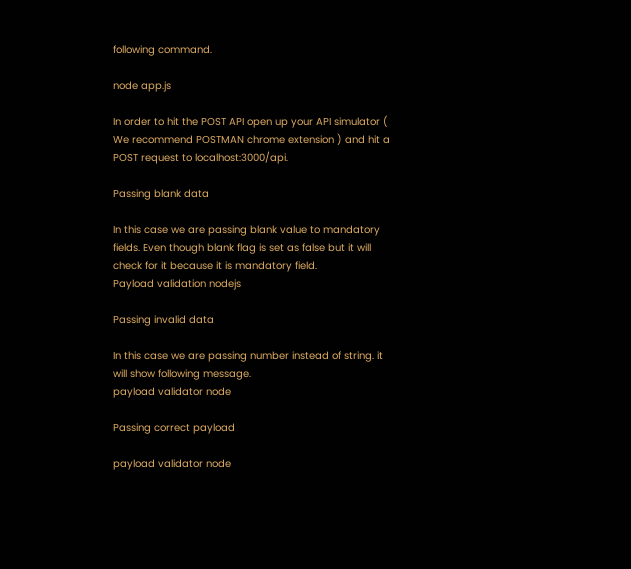following command.

node app.js

In order to hit the POST API open up your API simulator ( We recommend POSTMAN chrome extension ) and hit a POST request to localhost:3000/api.

Passing blank data

In this case we are passing blank value to mandatory fields. Even though blank flag is set as false but it will check for it because it is mandatory field.
Payload validation nodejs

Passing invalid data

In this case we are passing number instead of string. it will show following message.
payload validator node

Passing correct payload

payload validator node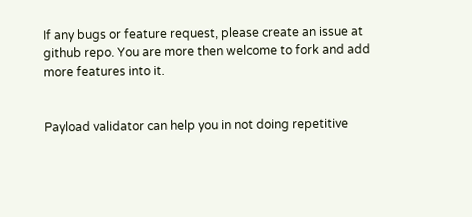If any bugs or feature request, please create an issue at github repo. You are more then welcome to fork and add more features into it.


Payload validator can help you in not doing repetitive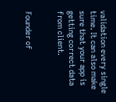validation every single time. It can also make sure that your app is getting correct data from client.


Founder of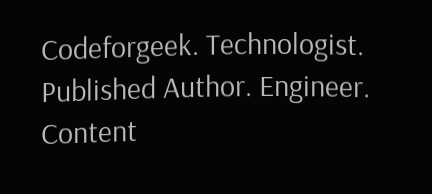Codeforgeek. Technologist. Published Author. Engineer. Content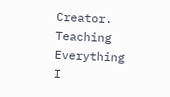Creator. Teaching Everything I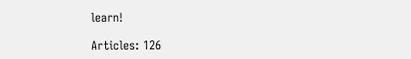learn!

Articles: 126